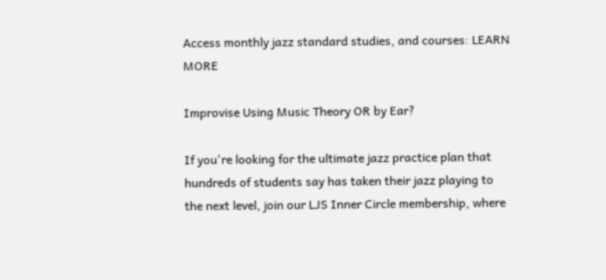Access monthly jazz standard studies, and courses: LEARN MORE

Improvise Using Music Theory OR by Ear?

If you're looking for the ultimate jazz practice plan that hundreds of students say has taken their jazz playing to the next level, join our LJS Inner Circle membership, where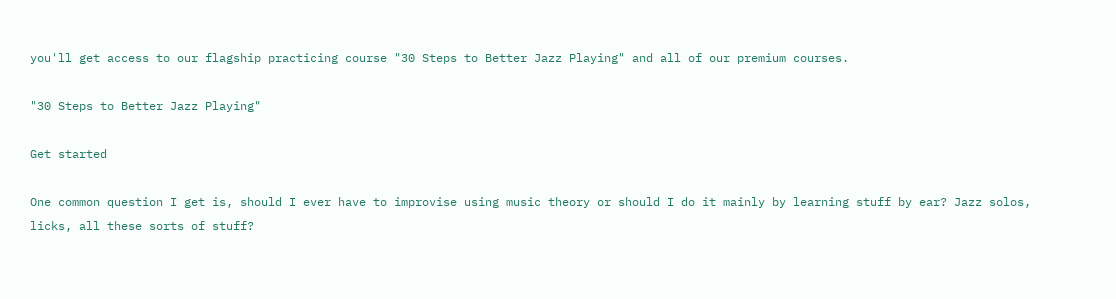you'll get access to our flagship practicing course "30 Steps to Better Jazz Playing" and all of our premium courses.

"30 Steps to Better Jazz Playing"

Get started

One common question I get is, should I ever have to improvise using music theory or should I do it mainly by learning stuff by ear? Jazz solos, licks, all these sorts of stuff?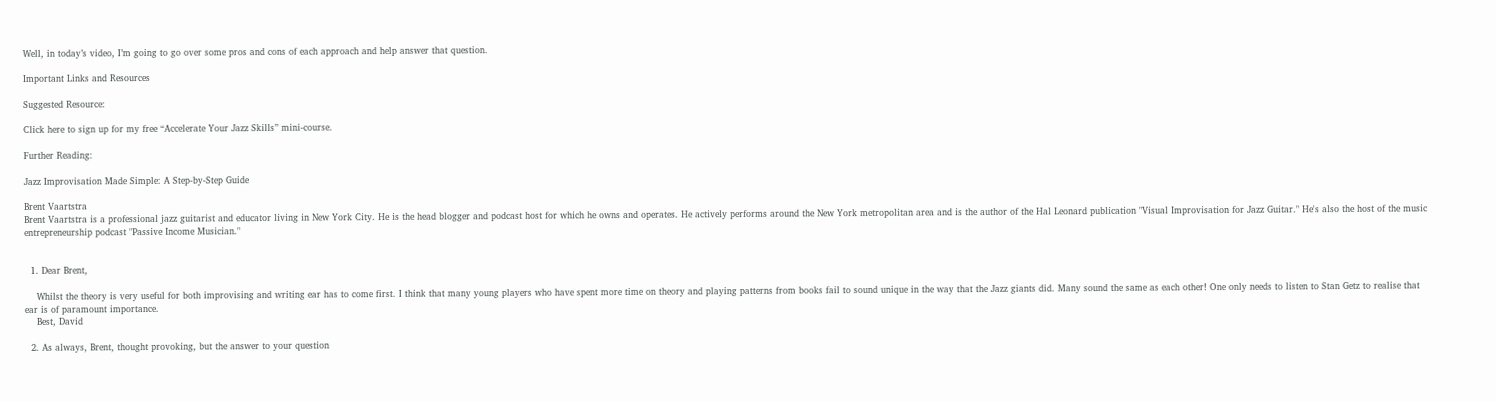Well, in today’s video, I’m going to go over some pros and cons of each approach and help answer that question.

Important Links and Resources

Suggested Resource:

Click here to sign up for my free “Accelerate Your Jazz Skills” mini-course.

Further Reading:

Jazz Improvisation Made Simple: A Step-by-Step Guide

Brent Vaartstra
Brent Vaartstra is a professional jazz guitarist and educator living in New York City. He is the head blogger and podcast host for which he owns and operates. He actively performs around the New York metropolitan area and is the author of the Hal Leonard publication "Visual Improvisation for Jazz Guitar." He's also the host of the music entrepreneurship podcast "Passive Income Musician."


  1. Dear Brent,

    Whilst the theory is very useful for both improvising and writing ear has to come first. I think that many young players who have spent more time on theory and playing patterns from books fail to sound unique in the way that the Jazz giants did. Many sound the same as each other! One only needs to listen to Stan Getz to realise that ear is of paramount importance.
    Best, David

  2. As always, Brent, thought provoking, but the answer to your question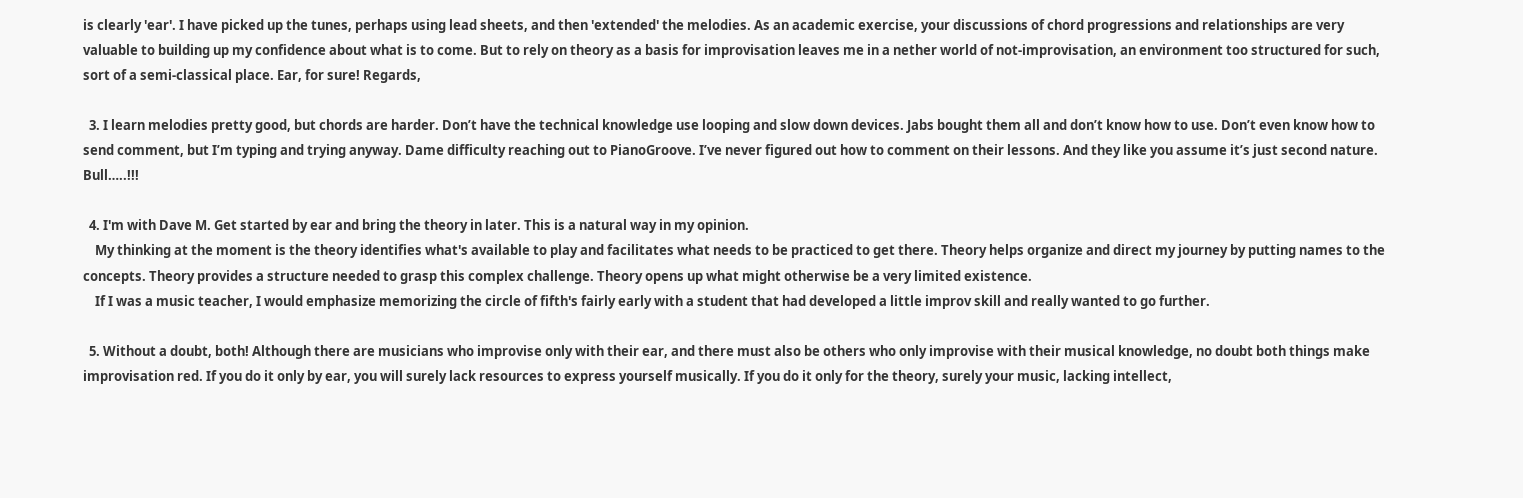is clearly 'ear'. I have picked up the tunes, perhaps using lead sheets, and then 'extended' the melodies. As an academic exercise, your discussions of chord progressions and relationships are very valuable to building up my confidence about what is to come. But to rely on theory as a basis for improvisation leaves me in a nether world of not-improvisation, an environment too structured for such, sort of a semi-classical place. Ear, for sure! Regards,

  3. I learn melodies pretty good, but chords are harder. Don’t have the technical knowledge use looping and slow down devices. Jabs bought them all and don’t know how to use. Don’t even know how to send comment, but I’m typing and trying anyway. Dame difficulty reaching out to PianoGroove. I’ve never figured out how to comment on their lessons. And they like you assume it’s just second nature. Bull…..!!!

  4. I'm with Dave M. Get started by ear and bring the theory in later. This is a natural way in my opinion.
    My thinking at the moment is the theory identifies what's available to play and facilitates what needs to be practiced to get there. Theory helps organize and direct my journey by putting names to the concepts. Theory provides a structure needed to grasp this complex challenge. Theory opens up what might otherwise be a very limited existence.
    If I was a music teacher, I would emphasize memorizing the circle of fifth's fairly early with a student that had developed a little improv skill and really wanted to go further.

  5. Without a doubt, both! Although there are musicians who improvise only with their ear, and there must also be others who only improvise with their musical knowledge, no doubt both things make improvisation red. If you do it only by ear, you will surely lack resources to express yourself musically. If you do it only for the theory, surely your music, lacking intellect,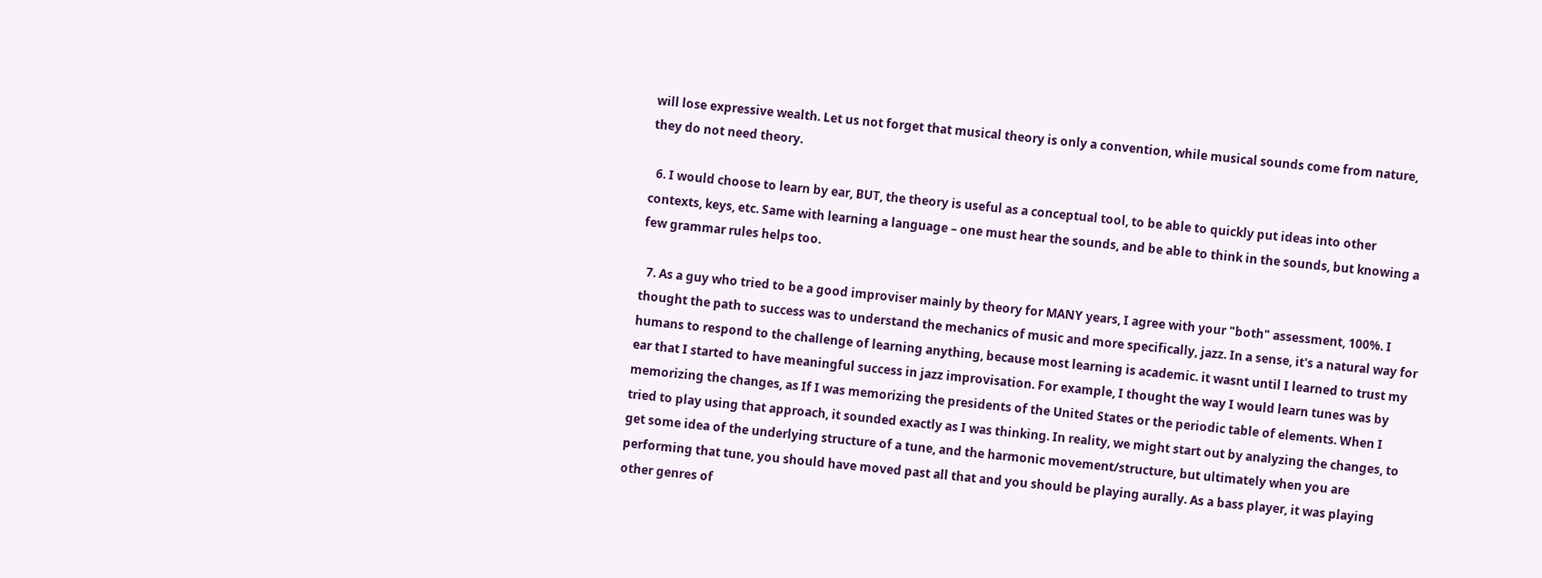will lose expressive wealth. Let us not forget that musical theory is only a convention, while musical sounds come from nature, they do not need theory.

  6. I would choose to learn by ear, BUT, the theory is useful as a conceptual tool, to be able to quickly put ideas into other contexts, keys, etc. Same with learning a language – one must hear the sounds, and be able to think in the sounds, but knowing a few grammar rules helps too.

  7. As a guy who tried to be a good improviser mainly by theory for MANY years, I agree with your "both" assessment, 100%. I thought the path to success was to understand the mechanics of music and more specifically, jazz. In a sense, it's a natural way for humans to respond to the challenge of learning anything, because most learning is academic. it wasnt until I learned to trust my ear that I started to have meaningful success in jazz improvisation. For example, I thought the way I would learn tunes was by memorizing the changes, as If I was memorizing the presidents of the United States or the periodic table of elements. When I tried to play using that approach, it sounded exactly as I was thinking. In reality, we might start out by analyzing the changes, to get some idea of the underlying structure of a tune, and the harmonic movement/structure, but ultimately when you are performing that tune, you should have moved past all that and you should be playing aurally. As a bass player, it was playing other genres of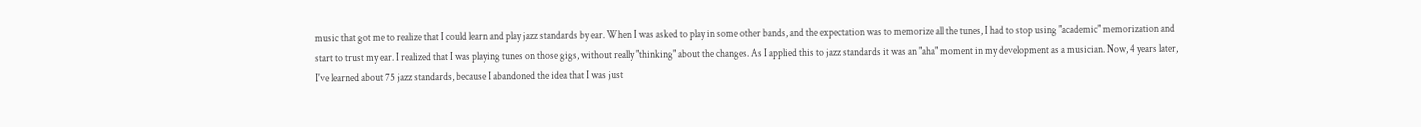music that got me to realize that I could learn and play jazz standards by ear. When I was asked to play in some other bands, and the expectation was to memorize all the tunes, I had to stop using "academic" memorization and start to trust my ear. I realized that I was playing tunes on those gigs, without really "thinking" about the changes. As I applied this to jazz standards it was an "aha" moment in my development as a musician. Now, 4 years later, I've learned about 75 jazz standards, because I abandoned the idea that I was just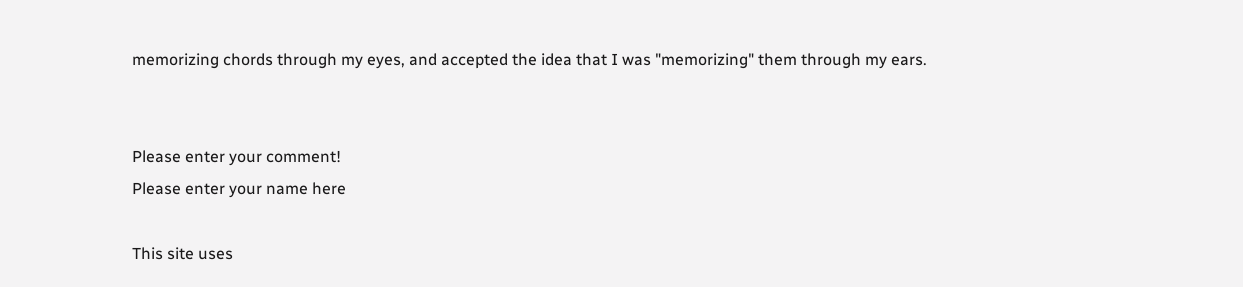memorizing chords through my eyes, and accepted the idea that I was "memorizing" them through my ears.


Please enter your comment!
Please enter your name here

This site uses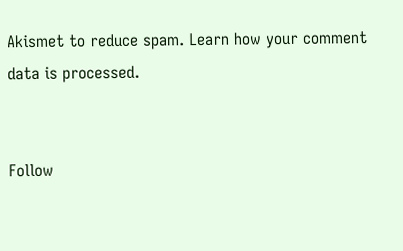Akismet to reduce spam. Learn how your comment data is processed.


Follow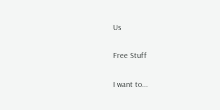Us

Free Stuff

I want to...